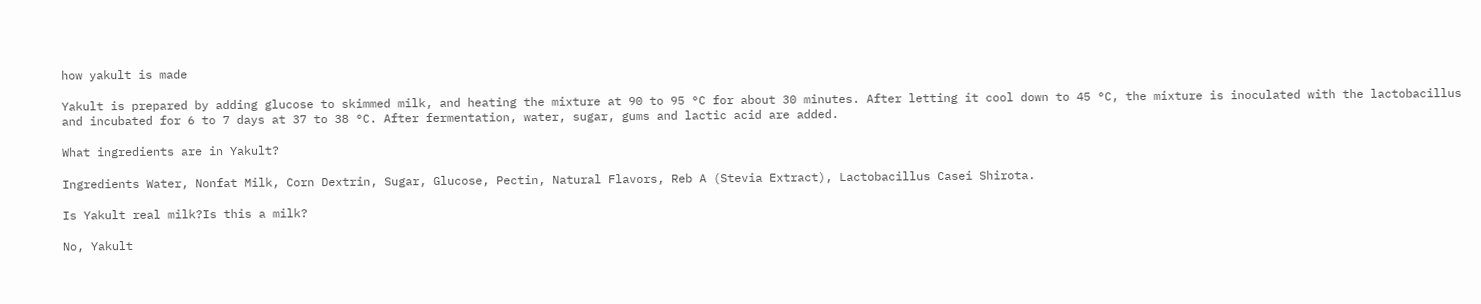how yakult is made

Yakult is prepared by adding glucose to skimmed milk, and heating the mixture at 90 to 95 °C for about 30 minutes. After letting it cool down to 45 °C, the mixture is inoculated with the lactobacillus and incubated for 6 to 7 days at 37 to 38 °C. After fermentation, water, sugar, gums and lactic acid are added.

What ingredients are in Yakult?

Ingredients Water, Nonfat Milk, Corn Dextrin, Sugar, Glucose, Pectin, Natural Flavors, Reb A (Stevia Extract), Lactobacillus Casei Shirota.

Is Yakult real milk?Is this a milk?

No, Yakult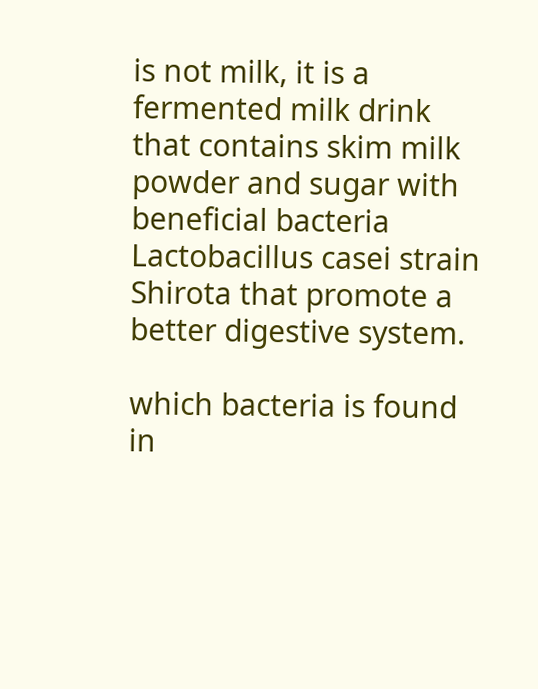is not milk, it is a fermented milk drink that contains skim milk powder and sugar with beneficial bacteria Lactobacillus casei strain Shirota that promote a better digestive system.

which bacteria is found in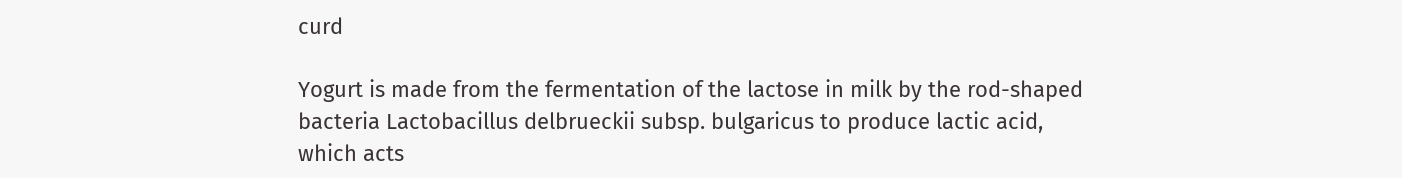curd

Yogurt is made from the fermentation of the lactose in milk by the rod-shaped bacteria Lactobacillus delbrueckii subsp. bulgaricus to produce lactic acid, which acts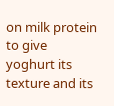on milk protein to give yoghurt its texture and its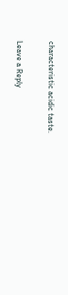characteristic acidic taste.

Leave a Reply